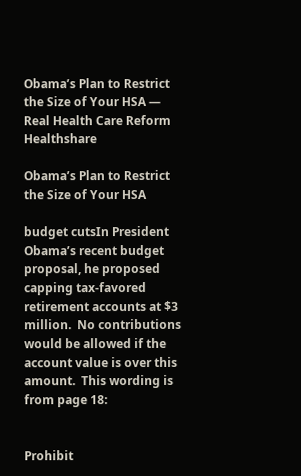Obama’s Plan to Restrict the Size of Your HSA — Real Health Care Reform Healthshare

Obama’s Plan to Restrict the Size of Your HSA

budget cutsIn President Obama’s recent budget proposal, he proposed capping tax-favored retirement accounts at $3 million.  No contributions would be allowed if the account value is over this amount.  This wording is from page 18:


Prohibit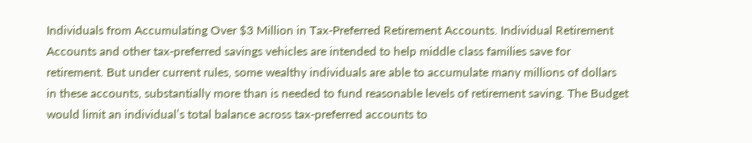Individuals from Accumulating Over $3 Million in Tax-Preferred Retirement Accounts. Individual Retirement Accounts and other tax-preferred savings vehicles are intended to help middle class families save for retirement. But under current rules, some wealthy individuals are able to accumulate many millions of dollars in these accounts, substantially more than is needed to fund reasonable levels of retirement saving. The Budget would limit an individual’s total balance across tax-preferred accounts to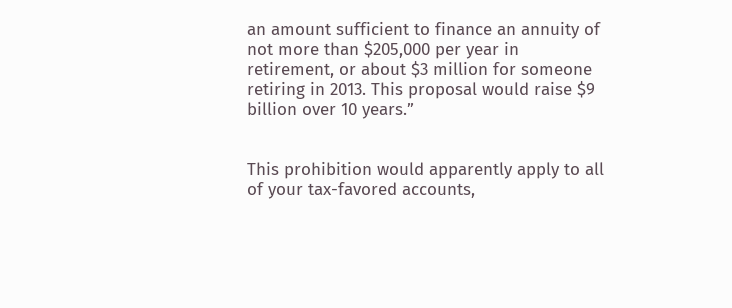an amount sufficient to finance an annuity of not more than $205,000 per year in retirement, or about $3 million for someone retiring in 2013. This proposal would raise $9 billion over 10 years.”


This prohibition would apparently apply to all of your tax-favored accounts,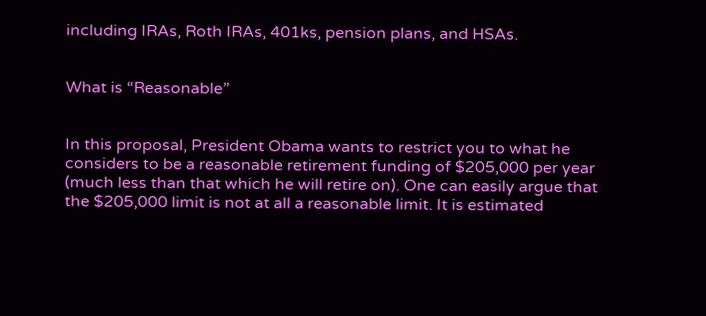including IRAs, Roth IRAs, 401ks, pension plans, and HSAs.


What is “Reasonable”


In this proposal, President Obama wants to restrict you to what he considers to be a reasonable retirement funding of $205,000 per year (much less than that which he will retire on). One can easily argue that the $205,000 limit is not at all a reasonable limit. It is estimated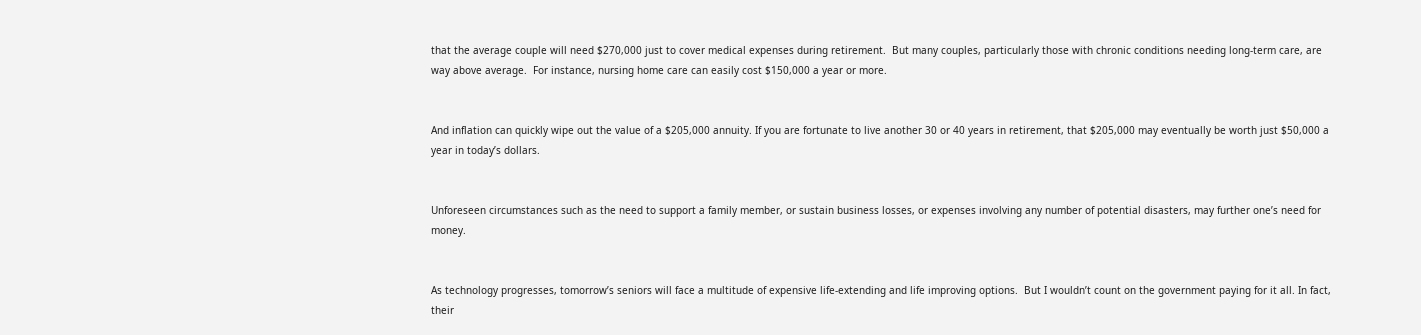that the average couple will need $270,000 just to cover medical expenses during retirement.  But many couples, particularly those with chronic conditions needing long-term care, are way above average.  For instance, nursing home care can easily cost $150,000 a year or more.


And inflation can quickly wipe out the value of a $205,000 annuity. If you are fortunate to live another 30 or 40 years in retirement, that $205,000 may eventually be worth just $50,000 a year in today’s dollars.


Unforeseen circumstances such as the need to support a family member, or sustain business losses, or expenses involving any number of potential disasters, may further one’s need for money.


As technology progresses, tomorrow’s seniors will face a multitude of expensive life-extending and life improving options.  But I wouldn’t count on the government paying for it all. In fact, their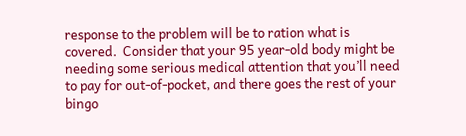response to the problem will be to ration what is covered.  Consider that your 95 year-old body might be needing some serious medical attention that you’ll need to pay for out-of-pocket, and there goes the rest of your bingo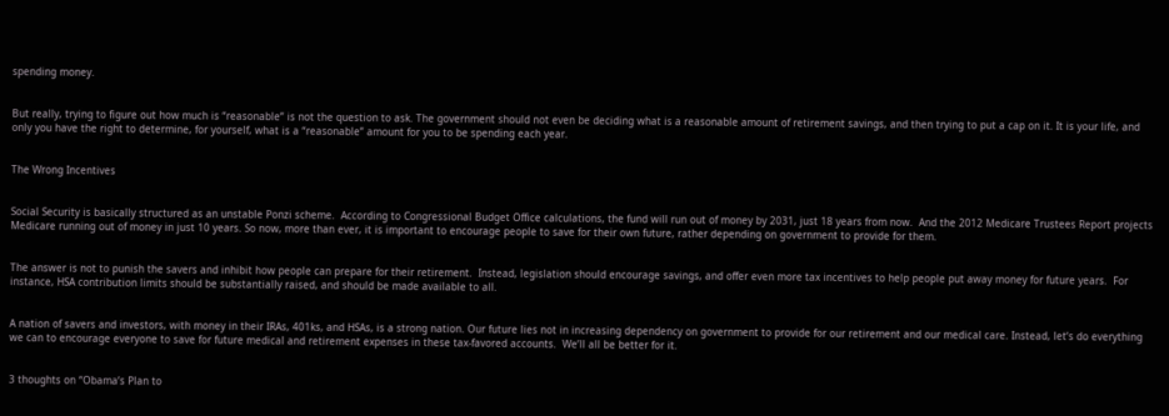spending money.


But really, trying to figure out how much is “reasonable” is not the question to ask. The government should not even be deciding what is a reasonable amount of retirement savings, and then trying to put a cap on it. It is your life, and only you have the right to determine, for yourself, what is a “reasonable” amount for you to be spending each year.


The Wrong Incentives


Social Security is basically structured as an unstable Ponzi scheme.  According to Congressional Budget Office calculations, the fund will run out of money by 2031, just 18 years from now.  And the 2012 Medicare Trustees Report projects Medicare running out of money in just 10 years. So now, more than ever, it is important to encourage people to save for their own future, rather depending on government to provide for them.


The answer is not to punish the savers and inhibit how people can prepare for their retirement.  Instead, legislation should encourage savings, and offer even more tax incentives to help people put away money for future years.  For instance, HSA contribution limits should be substantially raised, and should be made available to all.


A nation of savers and investors, with money in their IRAs, 401ks, and HSAs, is a strong nation. Our future lies not in increasing dependency on government to provide for our retirement and our medical care. Instead, let’s do everything we can to encourage everyone to save for future medical and retirement expenses in these tax-favored accounts.  We’ll all be better for it.


3 thoughts on “Obama’s Plan to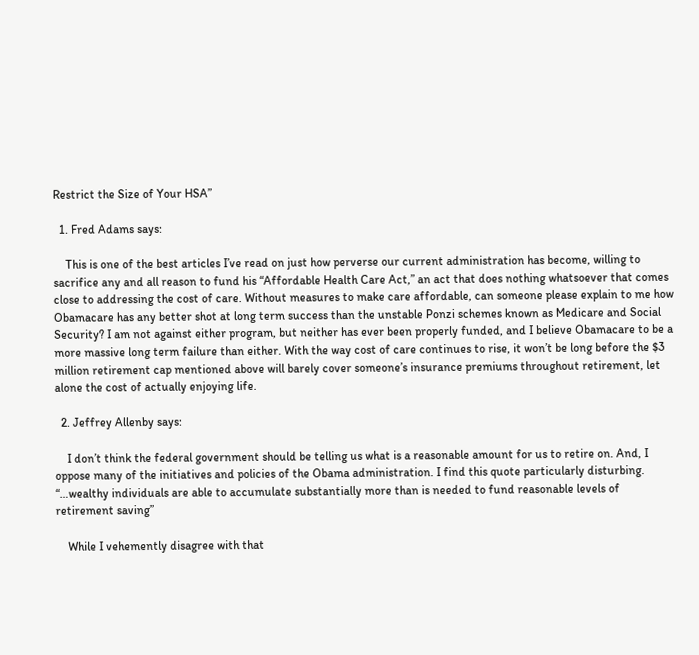Restrict the Size of Your HSA”

  1. Fred Adams says:

    This is one of the best articles I’ve read on just how perverse our current administration has become, willing to sacrifice any and all reason to fund his “Affordable Health Care Act,” an act that does nothing whatsoever that comes close to addressing the cost of care. Without measures to make care affordable, can someone please explain to me how Obamacare has any better shot at long term success than the unstable Ponzi schemes known as Medicare and Social Security? I am not against either program, but neither has ever been properly funded, and I believe Obamacare to be a more massive long term failure than either. With the way cost of care continues to rise, it won’t be long before the $3 million retirement cap mentioned above will barely cover someone’s insurance premiums throughout retirement, let alone the cost of actually enjoying life.

  2. Jeffrey Allenby says:

    I don’t think the federal government should be telling us what is a reasonable amount for us to retire on. And, I oppose many of the initiatives and policies of the Obama administration. I find this quote particularly disturbing. “…wealthy individuals are able to accumulate substantially more than is needed to fund reasonable levels of retirement saving”

    While I vehemently disagree with that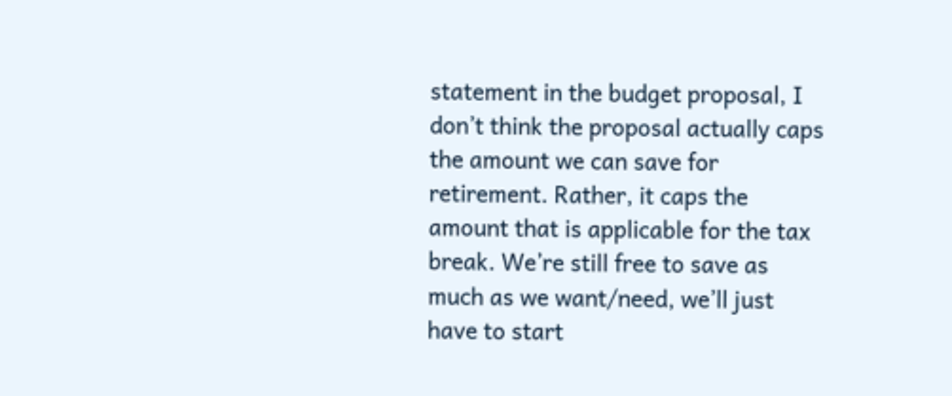statement in the budget proposal, I don’t think the proposal actually caps the amount we can save for retirement. Rather, it caps the amount that is applicable for the tax break. We’re still free to save as much as we want/need, we’ll just have to start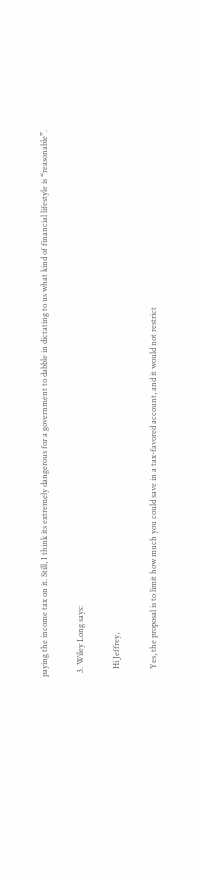paying the income tax on it. Still, I think its extremely dangerous for a government to dabble in dictating to us what kind of financial lifestyle is “reasonable”.

  3. Wiley Long says:

    Hi Jeffrey,

    Yes, the proposal is to limit how much you could save in a tax-favored account, and it would not restrict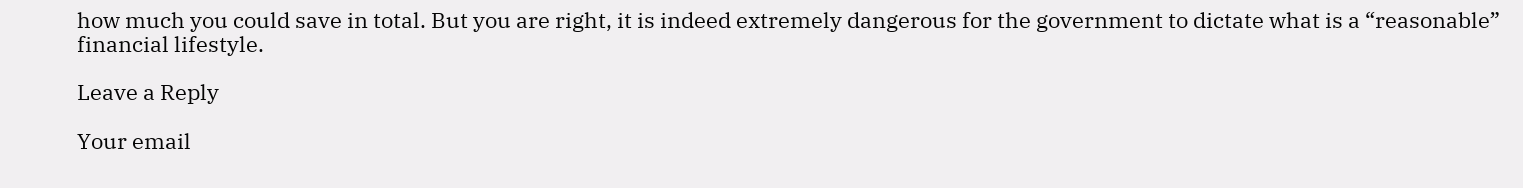how much you could save in total. But you are right, it is indeed extremely dangerous for the government to dictate what is a “reasonable” financial lifestyle.

Leave a Reply

Your email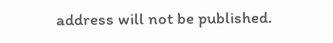address will not be published.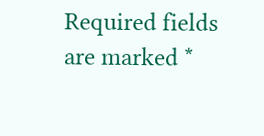Required fields are marked *